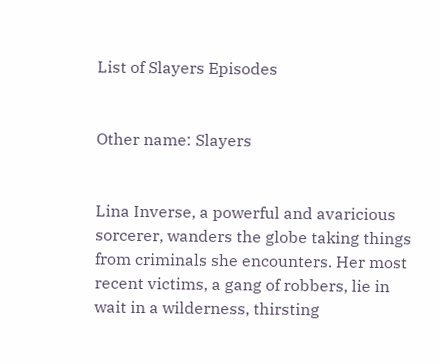List of Slayers Episodes


Other name: Slayers


Lina Inverse, a powerful and avaricious sorcerer, wanders the globe taking things from criminals she encounters. Her most recent victims, a gang of robbers, lie in wait in a wilderness, thirsting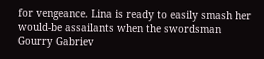for vengeance. Lina is ready to easily smash her would-be assailants when the swordsman Gourry Gabriev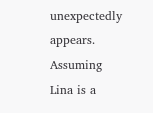unexpectedly appears. Assuming Lina is a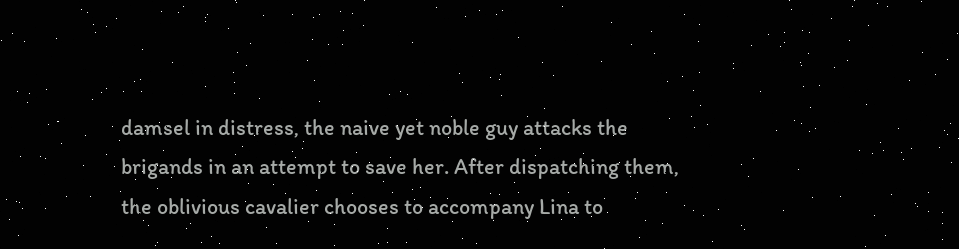damsel in distress, the naive yet noble guy attacks the brigands in an attempt to save her. After dispatching them, the oblivious cavalier chooses to accompany Lina to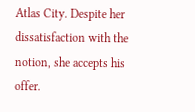Atlas City. Despite her dissatisfaction with the notion, she accepts his offer.